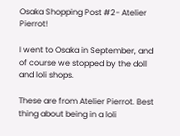Osaka Shopping Post #2- Atelier Pierrot!

I went to Osaka in September, and of course we stopped by the doll and loli shops.

These are from Atelier Pierrot. Best thing about being in a loli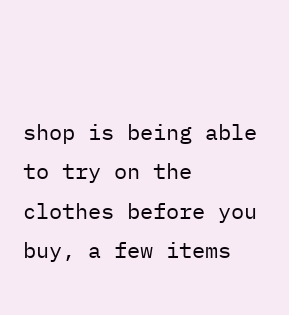shop is being able to try on the clothes before you buy, a few items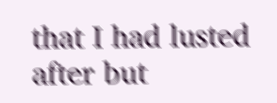that I had lusted after but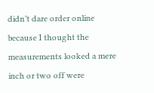didn’t dare order online because I thought the measurements looked a mere inch or two off were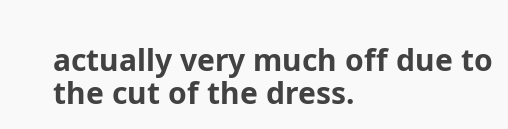actually very much off due to the cut of the dress.